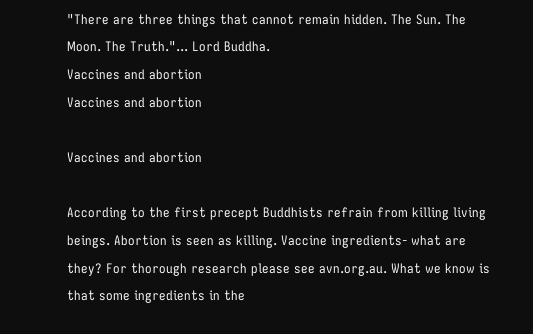"There are three things that cannot remain hidden. The Sun. The Moon. The Truth."... Lord Buddha.
Vaccines and abortion
Vaccines and abortion

Vaccines and abortion

According to the first precept Buddhists refrain from killing living beings. Abortion is seen as killing. Vaccine ingredients- what are they? For thorough research please see avn.org.au. What we know is that some ingredients in the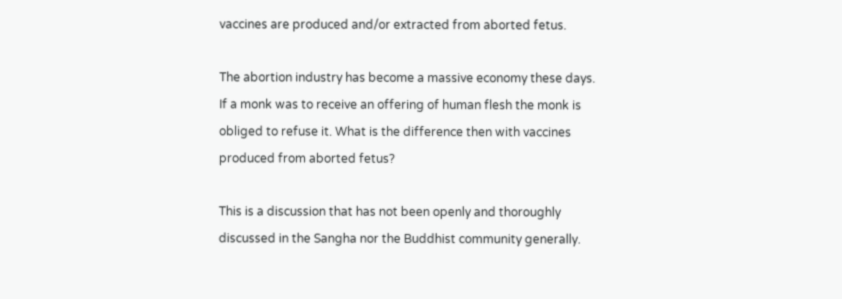vaccines are produced and/or extracted from aborted fetus.

The abortion industry has become a massive economy these days. If a monk was to receive an offering of human flesh the monk is obliged to refuse it. What is the difference then with vaccines produced from aborted fetus?

This is a discussion that has not been openly and thoroughly discussed in the Sangha nor the Buddhist community generally.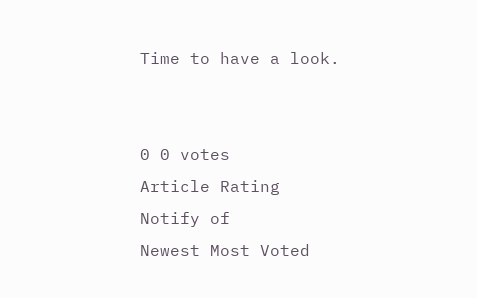Time to have a look.


0 0 votes
Article Rating
Notify of
Newest Most Voted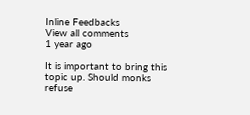Inline Feedbacks
View all comments
1 year ago

It is important to bring this topic up. Should monks refuse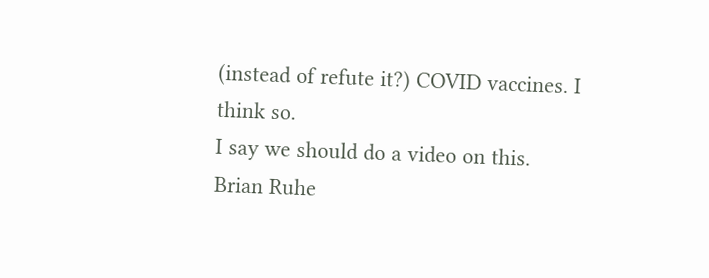(instead of refute it?) COVID vaccines. I think so.
I say we should do a video on this.
Brian Ruhe